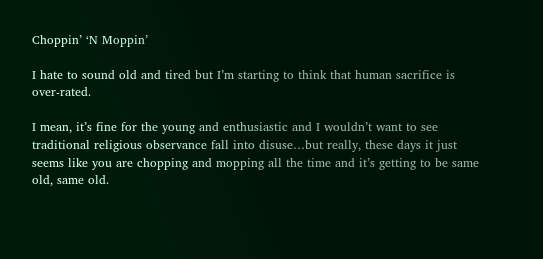Choppin’ ‘N Moppin’

I hate to sound old and tired but I’m starting to think that human sacrifice is over-rated.

I mean, it’s fine for the young and enthusiastic and I wouldn’t want to see traditional religious observance fall into disuse…but really, these days it just seems like you are chopping and mopping all the time and it’s getting to be same old, same old.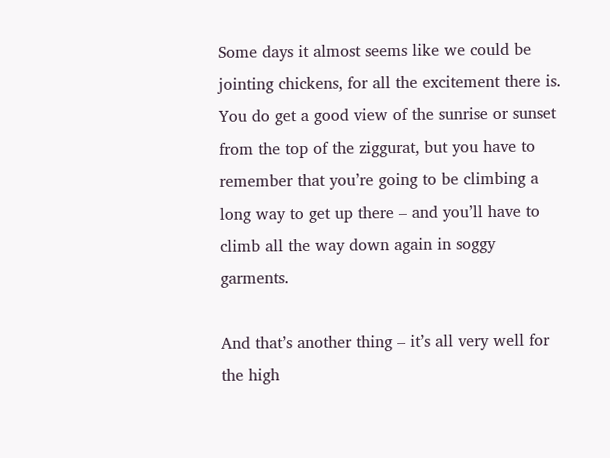Some days it almost seems like we could be jointing chickens, for all the excitement there is. You do get a good view of the sunrise or sunset from the top of the ziggurat, but you have to remember that you’re going to be climbing a long way to get up there – and you’ll have to climb all the way down again in soggy garments.

And that’s another thing – it’s all very well for the high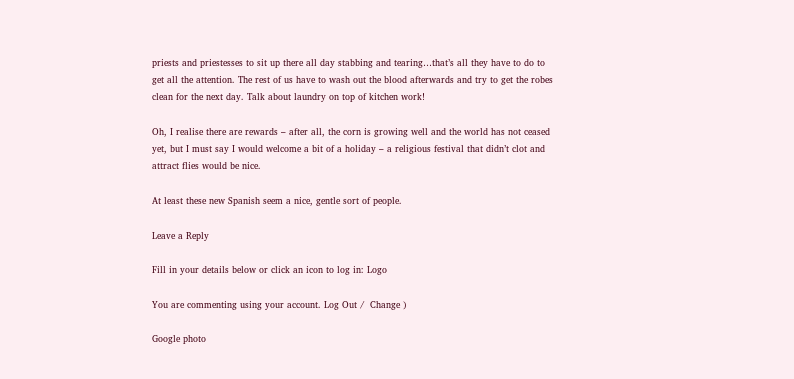priests and priestesses to sit up there all day stabbing and tearing…that’s all they have to do to get all the attention. The rest of us have to wash out the blood afterwards and try to get the robes clean for the next day. Talk about laundry on top of kitchen work!

Oh, I realise there are rewards – after all, the corn is growing well and the world has not ceased yet, but I must say I would welcome a bit of a holiday – a religious festival that didn’t clot and attract flies would be nice.

At least these new Spanish seem a nice, gentle sort of people.

Leave a Reply

Fill in your details below or click an icon to log in: Logo

You are commenting using your account. Log Out /  Change )

Google photo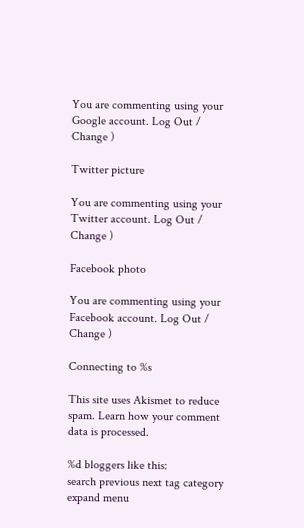You are commenting using your Google account. Log Out /  Change )

Twitter picture

You are commenting using your Twitter account. Log Out /  Change )

Facebook photo

You are commenting using your Facebook account. Log Out /  Change )

Connecting to %s

This site uses Akismet to reduce spam. Learn how your comment data is processed.

%d bloggers like this:
search previous next tag category expand menu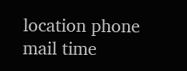location phone mail time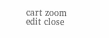cart zoom edit close